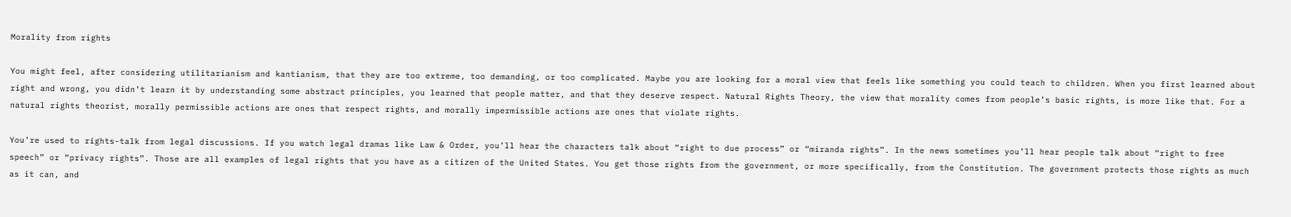Morality from rights

You might feel, after considering utilitarianism and kantianism, that they are too extreme, too demanding, or too complicated. Maybe you are looking for a moral view that feels like something you could teach to children. When you first learned about right and wrong, you didn’t learn it by understanding some abstract principles, you learned that people matter, and that they deserve respect. Natural Rights Theory, the view that morality comes from people’s basic rights, is more like that. For a natural rights theorist, morally permissible actions are ones that respect rights, and morally impermissible actions are ones that violate rights.

You’re used to rights-talk from legal discussions. If you watch legal dramas like Law & Order, you’ll hear the characters talk about “right to due process” or “miranda rights”. In the news sometimes you’ll hear people talk about “right to free speech” or “privacy rights”. Those are all examples of legal rights that you have as a citizen of the United States. You get those rights from the government, or more specifically, from the Constitution. The government protects those rights as much as it can, and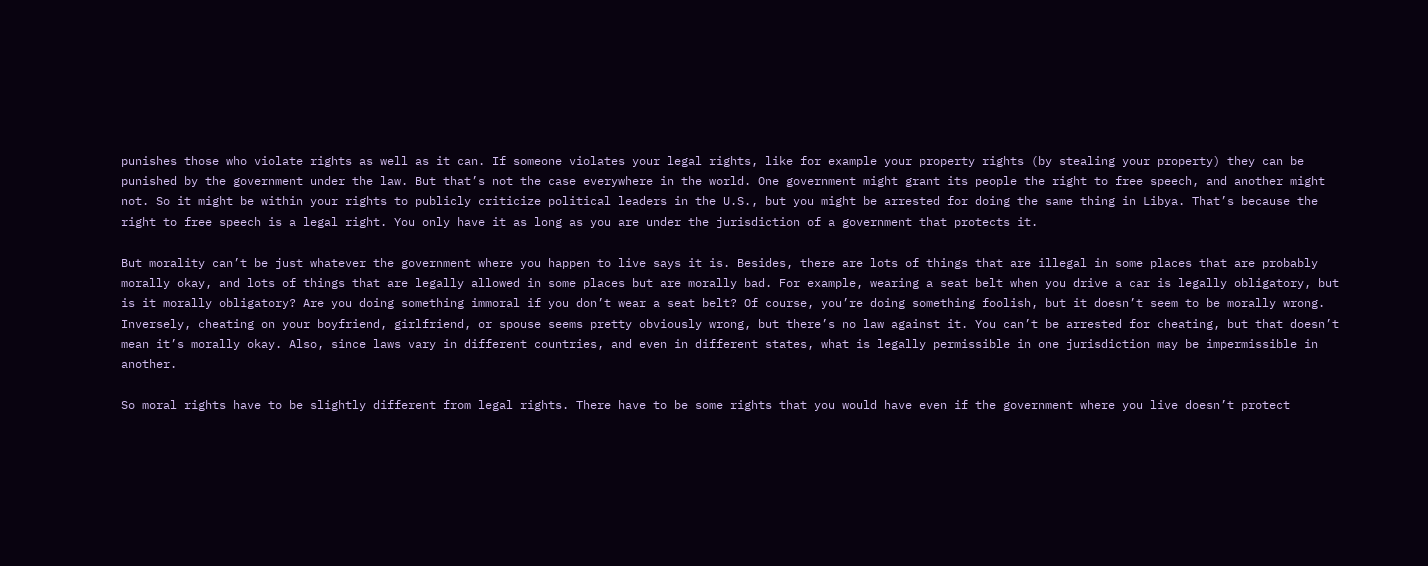punishes those who violate rights as well as it can. If someone violates your legal rights, like for example your property rights (by stealing your property) they can be punished by the government under the law. But that’s not the case everywhere in the world. One government might grant its people the right to free speech, and another might not. So it might be within your rights to publicly criticize political leaders in the U.S., but you might be arrested for doing the same thing in Libya. That’s because the right to free speech is a legal right. You only have it as long as you are under the jurisdiction of a government that protects it.

But morality can’t be just whatever the government where you happen to live says it is. Besides, there are lots of things that are illegal in some places that are probably morally okay, and lots of things that are legally allowed in some places but are morally bad. For example, wearing a seat belt when you drive a car is legally obligatory, but is it morally obligatory? Are you doing something immoral if you don’t wear a seat belt? Of course, you’re doing something foolish, but it doesn’t seem to be morally wrong. Inversely, cheating on your boyfriend, girlfriend, or spouse seems pretty obviously wrong, but there’s no law against it. You can’t be arrested for cheating, but that doesn’t mean it’s morally okay. Also, since laws vary in different countries, and even in different states, what is legally permissible in one jurisdiction may be impermissible in another.

So moral rights have to be slightly different from legal rights. There have to be some rights that you would have even if the government where you live doesn’t protect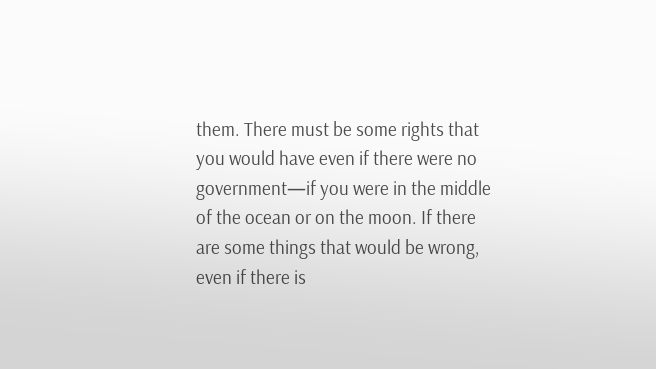them. There must be some rights that you would have even if there were no government—if you were in the middle of the ocean or on the moon. If there are some things that would be wrong, even if there is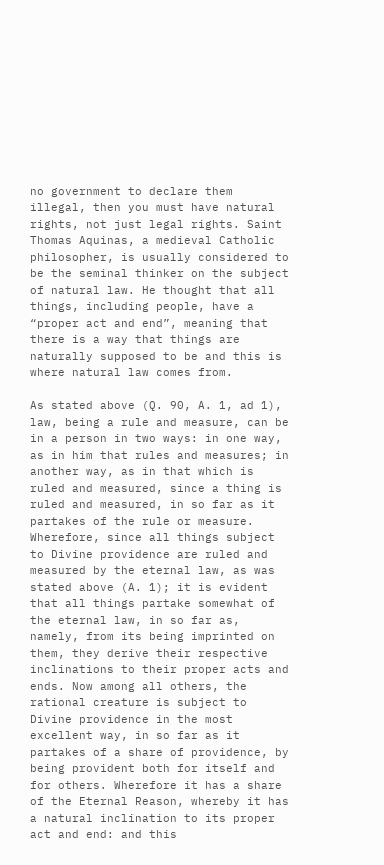no government to declare them illegal, then you must have natural rights, not just legal rights. Saint Thomas Aquinas, a medieval Catholic philosopher, is usually considered to be the seminal thinker on the subject of natural law. He thought that all things, including people, have a “proper act and end”, meaning that there is a way that things are naturally supposed to be and this is where natural law comes from.

As stated above (Q. 90, A. 1, ad 1), law, being a rule and measure, can be in a person in two ways: in one way, as in him that rules and measures; in another way, as in that which is ruled and measured, since a thing is ruled and measured, in so far as it partakes of the rule or measure. Wherefore, since all things subject to Divine providence are ruled and measured by the eternal law, as was stated above (A. 1); it is evident that all things partake somewhat of the eternal law, in so far as, namely, from its being imprinted on them, they derive their respective inclinations to their proper acts and ends. Now among all others, the rational creature is subject to Divine providence in the most excellent way, in so far as it partakes of a share of providence, by being provident both for itself and for others. Wherefore it has a share of the Eternal Reason, whereby it has a natural inclination to its proper act and end: and this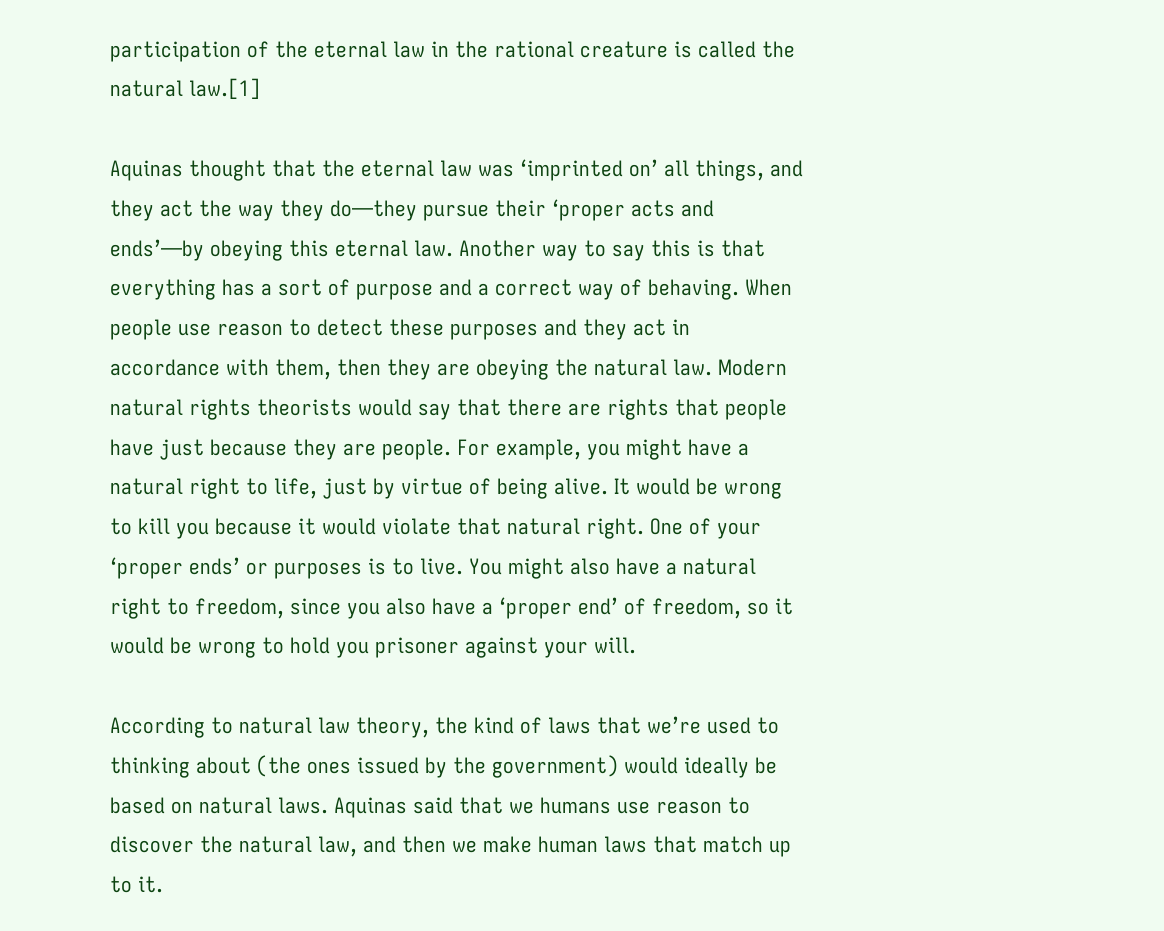participation of the eternal law in the rational creature is called the natural law.[1]

Aquinas thought that the eternal law was ‘imprinted on’ all things, and they act the way they do—they pursue their ‘proper acts and ends’—by obeying this eternal law. Another way to say this is that everything has a sort of purpose and a correct way of behaving. When people use reason to detect these purposes and they act in accordance with them, then they are obeying the natural law. Modern natural rights theorists would say that there are rights that people have just because they are people. For example, you might have a natural right to life, just by virtue of being alive. It would be wrong to kill you because it would violate that natural right. One of your ‘proper ends’ or purposes is to live. You might also have a natural right to freedom, since you also have a ‘proper end’ of freedom, so it would be wrong to hold you prisoner against your will.

According to natural law theory, the kind of laws that we’re used to thinking about (the ones issued by the government) would ideally be based on natural laws. Aquinas said that we humans use reason to discover the natural law, and then we make human laws that match up to it.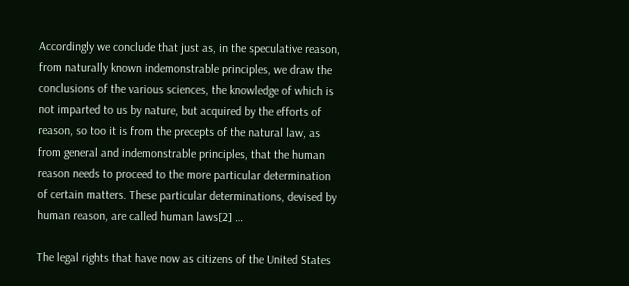Accordingly we conclude that just as, in the speculative reason, from naturally known indemonstrable principles, we draw the conclusions of the various sciences, the knowledge of which is not imparted to us by nature, but acquired by the efforts of reason, so too it is from the precepts of the natural law, as from general and indemonstrable principles, that the human reason needs to proceed to the more particular determination of certain matters. These particular determinations, devised by human reason, are called human laws[2] …

The legal rights that have now as citizens of the United States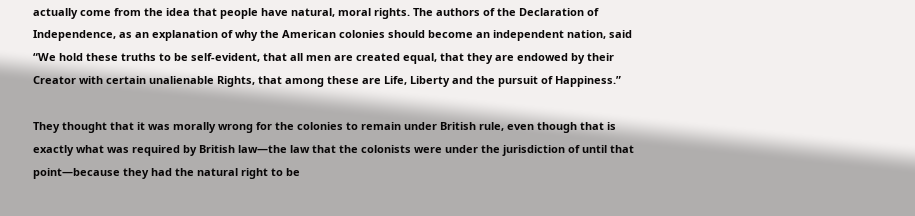actually come from the idea that people have natural, moral rights. The authors of the Declaration of Independence, as an explanation of why the American colonies should become an independent nation, said “We hold these truths to be self-evident, that all men are created equal, that they are endowed by their Creator with certain unalienable Rights, that among these are Life, Liberty and the pursuit of Happiness.”

They thought that it was morally wrong for the colonies to remain under British rule, even though that is exactly what was required by British law—the law that the colonists were under the jurisdiction of until that point—because they had the natural right to be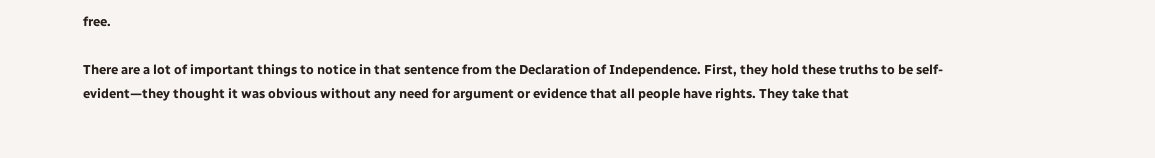free.

There are a lot of important things to notice in that sentence from the Declaration of Independence. First, they hold these truths to be self-evident—they thought it was obvious without any need for argument or evidence that all people have rights. They take that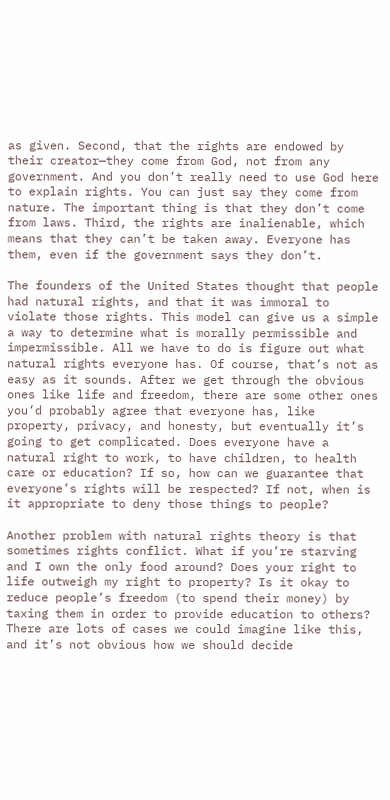as given. Second, that the rights are endowed by their creator—they come from God, not from any government. And you don’t really need to use God here to explain rights. You can just say they come from nature. The important thing is that they don’t come from laws. Third, the rights are inalienable, which means that they can’t be taken away. Everyone has them, even if the government says they don’t.

The founders of the United States thought that people had natural rights, and that it was immoral to violate those rights. This model can give us a simple a way to determine what is morally permissible and impermissible. All we have to do is figure out what natural rights everyone has. Of course, that’s not as easy as it sounds. After we get through the obvious ones like life and freedom, there are some other ones you’d probably agree that everyone has, like property, privacy, and honesty, but eventually it’s going to get complicated. Does everyone have a natural right to work, to have children, to health care or education? If so, how can we guarantee that everyone’s rights will be respected? If not, when is it appropriate to deny those things to people?

Another problem with natural rights theory is that sometimes rights conflict. What if you’re starving and I own the only food around? Does your right to life outweigh my right to property? Is it okay to reduce people’s freedom (to spend their money) by taxing them in order to provide education to others? There are lots of cases we could imagine like this, and it’s not obvious how we should decide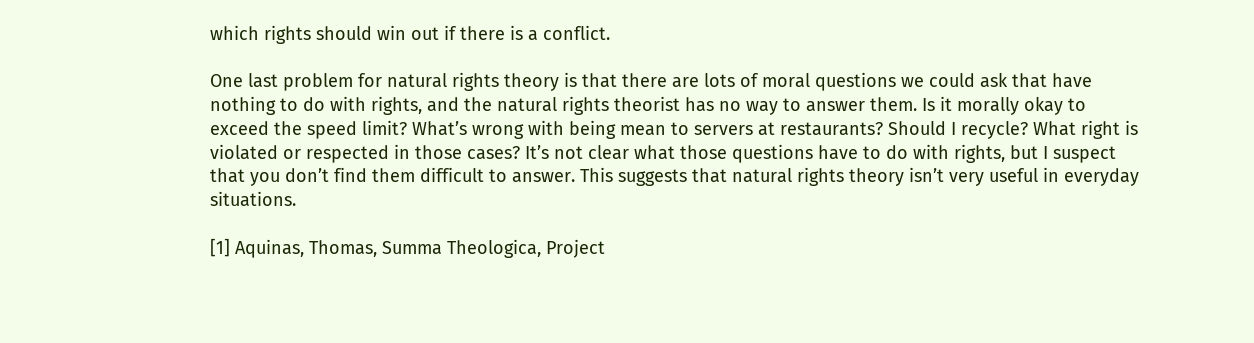which rights should win out if there is a conflict.

One last problem for natural rights theory is that there are lots of moral questions we could ask that have nothing to do with rights, and the natural rights theorist has no way to answer them. Is it morally okay to exceed the speed limit? What’s wrong with being mean to servers at restaurants? Should I recycle? What right is violated or respected in those cases? It’s not clear what those questions have to do with rights, but I suspect that you don’t find them difficult to answer. This suggests that natural rights theory isn’t very useful in everyday situations.

[1] Aquinas, Thomas, Summa Theologica, Project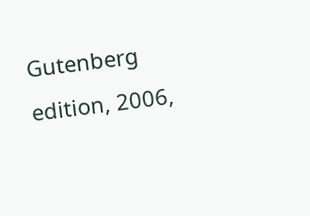Gutenberg edition, 2006,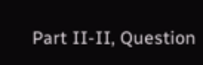Part II-II, Question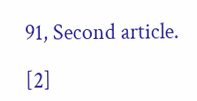91, Second article.

[2]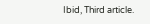Ibid, Third article.